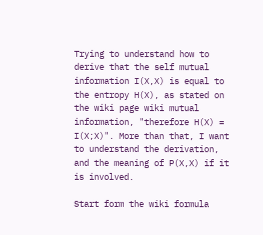Trying to understand how to derive that the self mutual information I(X,X) is equal to the entropy H(X), as stated on the wiki page wiki mutual information, "therefore H(X) = I(X;X)". More than that, I want to understand the derivation, and the meaning of P(X,X) if it is involved.

Start form the wiki formula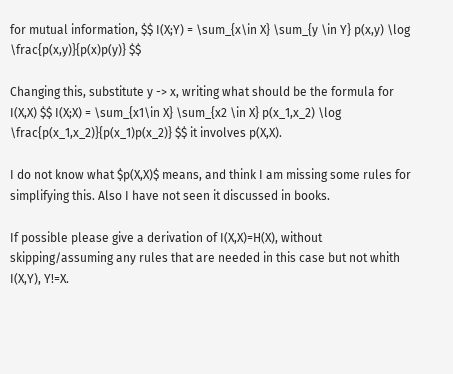for mutual information, $$ I(X;Y) = \sum_{x\in X} \sum_{y \in Y} p(x,y) \log \frac{p(x,y)}{p(x)p(y)} $$

Changing this, substitute y -> x, writing what should be the formula for I(X,X) $$ I(X;X) = \sum_{x1\in X} \sum_{x2 \in X} p(x_1,x_2) \log \frac{p(x_1,x_2)}{p(x_1)p(x_2)} $$ it involves p(X,X).

I do not know what $p(X,X)$ means, and think I am missing some rules for simplifying this. Also I have not seen it discussed in books.

If possible please give a derivation of I(X,X)=H(X), without skipping/assuming any rules that are needed in this case but not whith I(X,Y), Y!=X.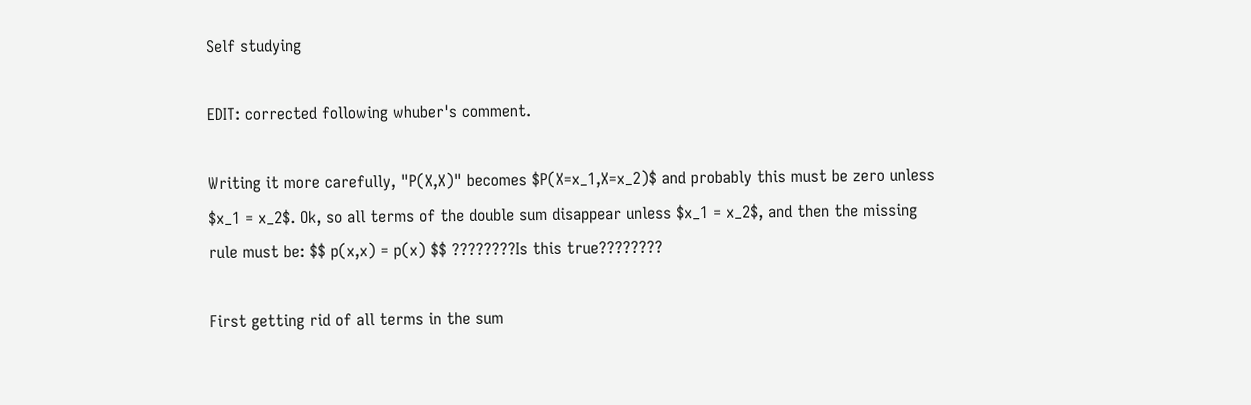Self studying

EDIT: corrected following whuber's comment.

Writing it more carefully, "P(X,X)" becomes $P(X=x_1,X=x_2)$ and probably this must be zero unless $x_1 = x_2$. Ok, so all terms of the double sum disappear unless $x_1 = x_2$, and then the missing rule must be: $$ p(x,x) = p(x) $$ ????????Is this true????????

First getting rid of all terms in the sum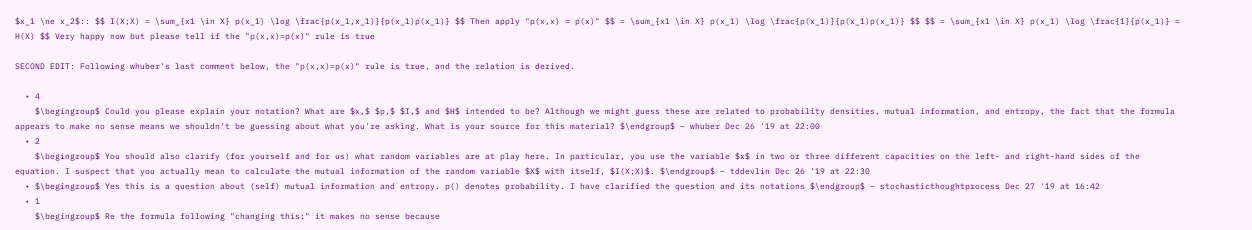$x_1 \ne x_2$:: $$ I(X;X) = \sum_{x1 \in X} p(x_1) \log \frac{p(x_1,x_1)}{p(x_1)p(x_1)} $$ Then apply "p(x,x) = p(x)" $$ = \sum_{x1 \in X} p(x_1) \log \frac{p(x_1)}{p(x_1)p(x_1)} $$ $$ = \sum_{x1 \in X} p(x_1) \log \frac{1}{p(x_1)} = H(X) $$ Very happy now but please tell if the "p(x,x)=p(x)" rule is true

SECOND EDIT: Following whuber's last comment below, the "p(x,x)=p(x)" rule is true, and the relation is derived.

  • 4
    $\begingroup$ Could you please explain your notation? What are $x,$ $p,$ $I,$ and $H$ intended to be? Although we might guess these are related to probability densities, mutual information, and entropy, the fact that the formula appears to make no sense means we shouldn't be guessing about what you're asking. What is your source for this material? $\endgroup$ – whuber Dec 26 '19 at 22:00
  • 2
    $\begingroup$ You should also clarify (for yourself and for us) what random variables are at play here. In particular, you use the variable $x$ in two or three different capacities on the left- and right-hand sides of the equation. I suspect that you actually mean to calculate the mutual information of the random variable $X$ with itself, $I(X;X)$. $\endgroup$ – tddevlin Dec 26 '19 at 22:30
  • $\begingroup$ Yes this is a question about (self) mutual information and entropy. p() denotes probability. I have clarified the question and its notations $\endgroup$ – stochasticthoughtprocess Dec 27 '19 at 16:42
  • 1
    $\begingroup$ Re the formula following "changing this:" it makes no sense because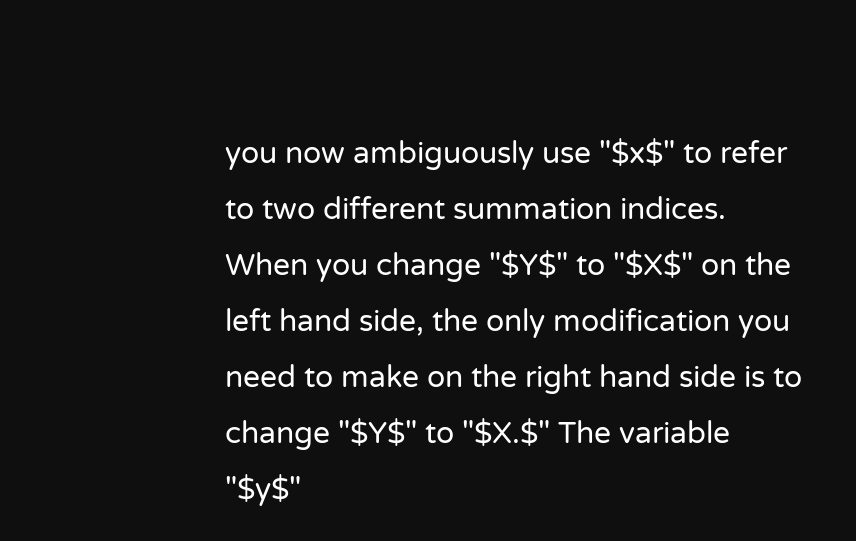you now ambiguously use "$x$" to refer to two different summation indices. When you change "$Y$" to "$X$" on the left hand side, the only modification you need to make on the right hand side is to change "$Y$" to "$X.$" The variable "$y$"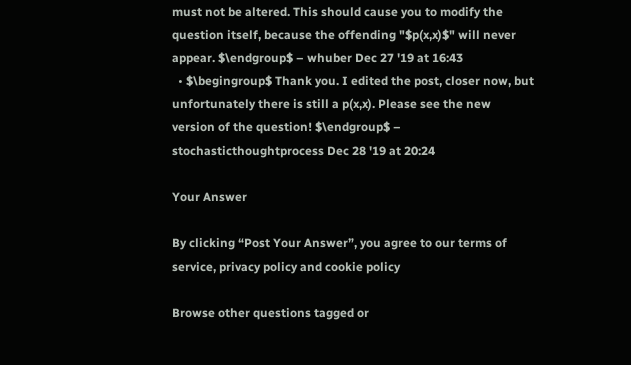must not be altered. This should cause you to modify the question itself, because the offending "$p(x,x)$" will never appear. $\endgroup$ – whuber Dec 27 '19 at 16:43
  • $\begingroup$ Thank you. I edited the post, closer now, but unfortunately there is still a p(x,x). Please see the new version of the question! $\endgroup$ – stochasticthoughtprocess Dec 28 '19 at 20:24

Your Answer

By clicking “Post Your Answer”, you agree to our terms of service, privacy policy and cookie policy

Browse other questions tagged or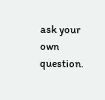ask your own question.